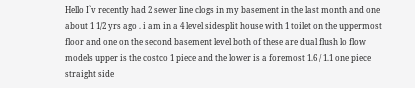Hello I`v recently had 2 sewer line clogs in my basement in the last month and one about 1 1/2 yrs ago . i am in a 4 level sidesplit house with 1 toilet on the uppermost floor and one on the second basement level both of these are dual flush lo flow models upper is the costco 1 piece and the lower is a foremost 1.6 / 1.1 one piece straight side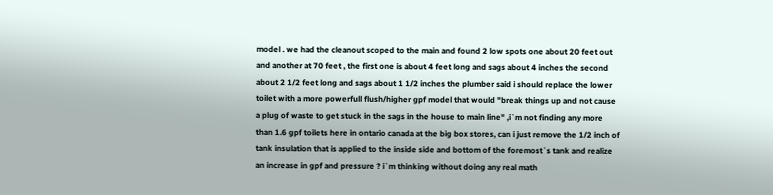model . we had the cleanout scoped to the main and found 2 low spots one about 20 feet out and another at 70 feet , the first one is about 4 feet long and sags about 4 inches the second about 2 1/2 feet long and sags about 1 1/2 inches the plumber said i should replace the lower toilet with a more powerfull flush/higher gpf model that would "break things up and not cause a plug of waste to get stuck in the sags in the house to main line" ,i`m not finding any more than 1.6 gpf toilets here in ontario canada at the big box stores, can i just remove the 1/2 inch of tank insulation that is applied to the inside side and bottom of the foremost`s tank and realize an increase in gpf and pressure ? i`m thinking without doing any real math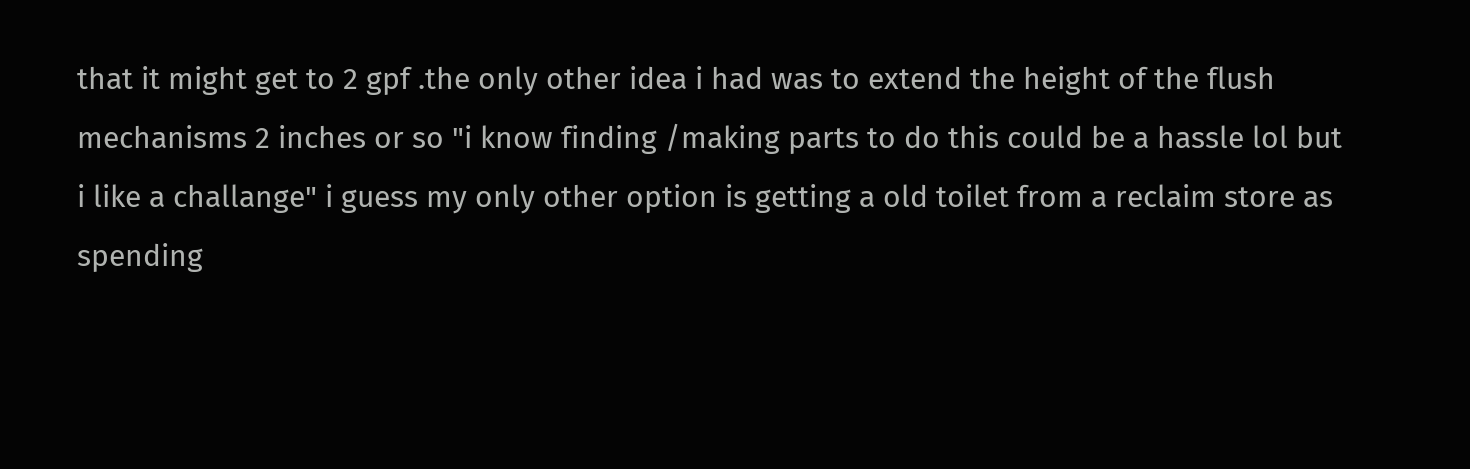that it might get to 2 gpf .the only other idea i had was to extend the height of the flush mechanisms 2 inches or so "i know finding /making parts to do this could be a hassle lol but i like a challange" i guess my only other option is getting a old toilet from a reclaim store as spending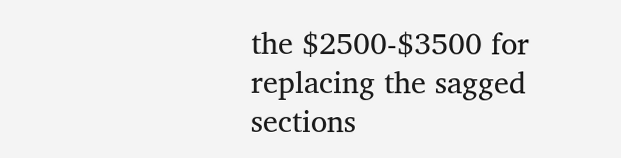the $2500-$3500 for replacing the sagged sections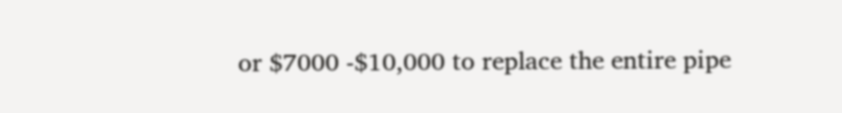or $7000 -$10,000 to replace the entire pipe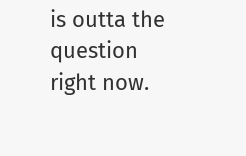is outta the question right now.